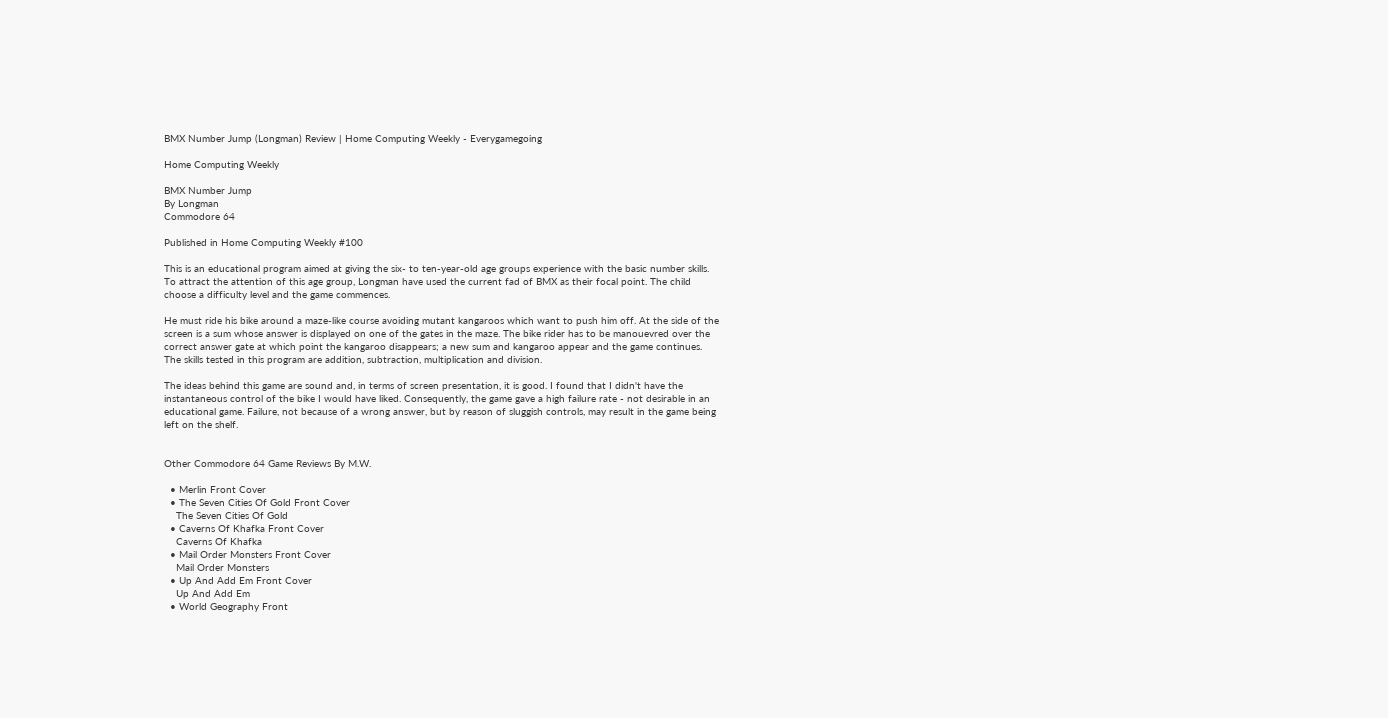BMX Number Jump (Longman) Review | Home Computing Weekly - Everygamegoing

Home Computing Weekly

BMX Number Jump
By Longman
Commodore 64

Published in Home Computing Weekly #100

This is an educational program aimed at giving the six- to ten-year-old age groups experience with the basic number skills. To attract the attention of this age group, Longman have used the current fad of BMX as their focal point. The child choose a difficulty level and the game commences.

He must ride his bike around a maze-like course avoiding mutant kangaroos which want to push him off. At the side of the screen is a sum whose answer is displayed on one of the gates in the maze. The bike rider has to be manouevred over the correct answer gate at which point the kangaroo disappears; a new sum and kangaroo appear and the game continues. The skills tested in this program are addition, subtraction, multiplication and division.

The ideas behind this game are sound and, in terms of screen presentation, it is good. I found that I didn't have the instantaneous control of the bike I would have liked. Consequently, the game gave a high failure rate - not desirable in an educational game. Failure, not because of a wrong answer, but by reason of sluggish controls, may result in the game being left on the shelf.


Other Commodore 64 Game Reviews By M.W.

  • Merlin Front Cover
  • The Seven Cities Of Gold Front Cover
    The Seven Cities Of Gold
  • Caverns Of Khafka Front Cover
    Caverns Of Khafka
  • Mail Order Monsters Front Cover
    Mail Order Monsters
  • Up And Add Em Front Cover
    Up And Add Em
  • World Geography Front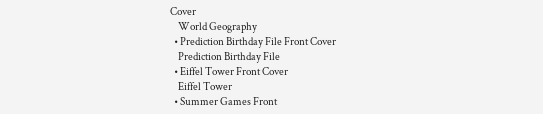Cover
    World Geography
  • Prediction Birthday File Front Cover
    Prediction Birthday File
  • Eiffel Tower Front Cover
    Eiffel Tower
  • Summer Games Front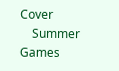Cover
    Summer Games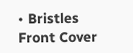• Bristles Front Cover